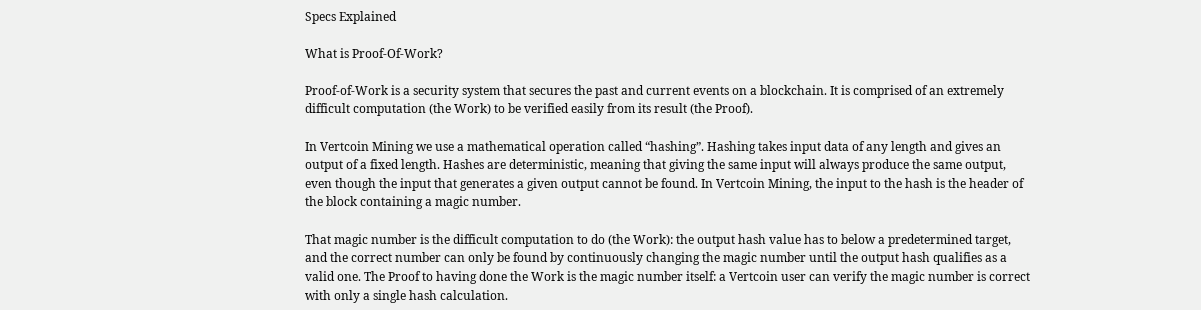Specs Explained

What is Proof-Of-Work?

Proof-of-Work is a security system that secures the past and current events on a blockchain. It is comprised of an extremely difficult computation (the Work) to be verified easily from its result (the Proof).

In Vertcoin Mining we use a mathematical operation called “hashing”. Hashing takes input data of any length and gives an output of a fixed length. Hashes are deterministic, meaning that giving the same input will always produce the same output, even though the input that generates a given output cannot be found. In Vertcoin Mining, the input to the hash is the header of the block containing a magic number.

That magic number is the difficult computation to do (the Work): the output hash value has to below a predetermined target, and the correct number can only be found by continuously changing the magic number until the output hash qualifies as a valid one. The Proof to having done the Work is the magic number itself: a Vertcoin user can verify the magic number is correct with only a single hash calculation.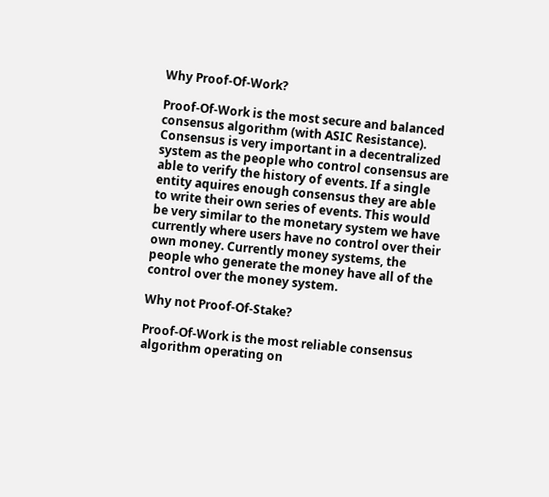Why Proof-Of-Work?

Proof-Of-Work is the most secure and balanced consensus algorithm (with ASIC Resistance). Consensus is very important in a decentralized system as the people who control consensus are able to verify the history of events. If a single entity aquires enough consensus they are able to write their own series of events. This would be very similar to the monetary system we have currently where users have no control over their own money. Currently money systems, the people who generate the money have all of the control over the money system.

Why not Proof-Of-Stake?

Proof-Of-Work is the most reliable consensus algorithm operating on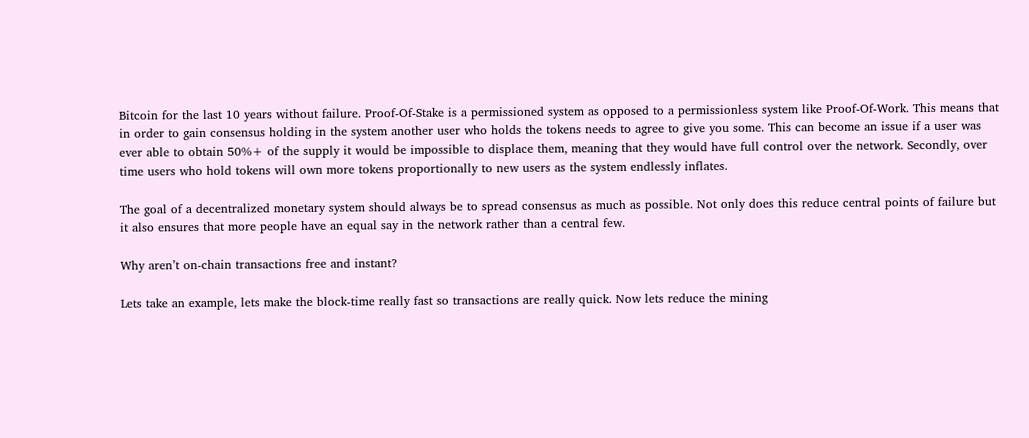Bitcoin for the last 10 years without failure. Proof-Of-Stake is a permissioned system as opposed to a permissionless system like Proof-Of-Work. This means that in order to gain consensus holding in the system another user who holds the tokens needs to agree to give you some. This can become an issue if a user was ever able to obtain 50%+ of the supply it would be impossible to displace them, meaning that they would have full control over the network. Secondly, over time users who hold tokens will own more tokens proportionally to new users as the system endlessly inflates.

The goal of a decentralized monetary system should always be to spread consensus as much as possible. Not only does this reduce central points of failure but it also ensures that more people have an equal say in the network rather than a central few.

Why aren’t on-chain transactions free and instant?

Lets take an example, lets make the block-time really fast so transactions are really quick. Now lets reduce the mining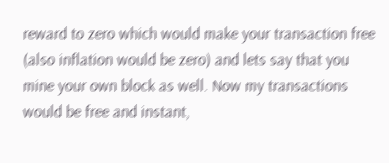reward to zero which would make your transaction free (also inflation would be zero) and lets say that you mine your own block as well. Now my transactions would be free and instant,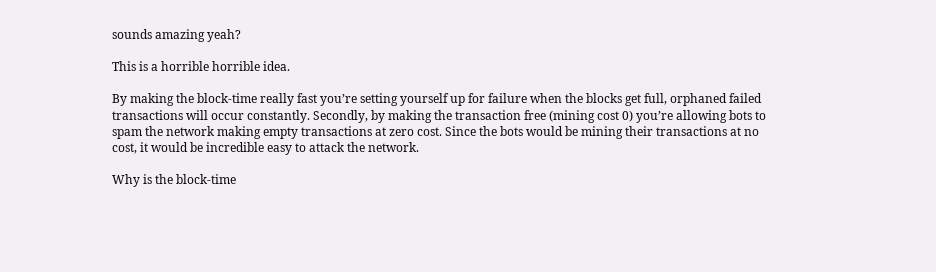sounds amazing yeah?

This is a horrible horrible idea.

By making the block-time really fast you’re setting yourself up for failure when the blocks get full, orphaned failed transactions will occur constantly. Secondly, by making the transaction free (mining cost 0) you’re allowing bots to spam the network making empty transactions at zero cost. Since the bots would be mining their transactions at no cost, it would be incredible easy to attack the network.

Why is the block-time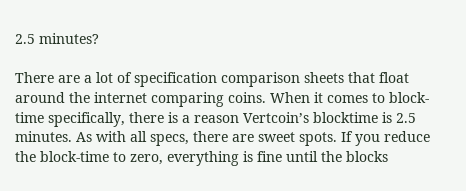2.5 minutes?

There are a lot of specification comparison sheets that float around the internet comparing coins. When it comes to block-time specifically, there is a reason Vertcoin’s blocktime is 2.5 minutes. As with all specs, there are sweet spots. If you reduce the block-time to zero, everything is fine until the blocks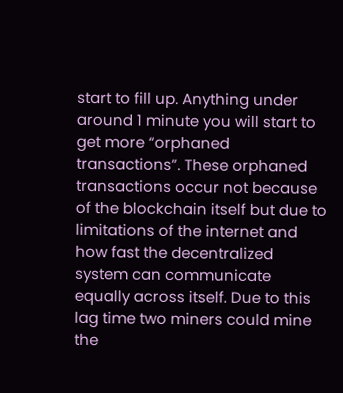start to fill up. Anything under around 1 minute you will start to get more “orphaned transactions”. These orphaned transactions occur not because of the blockchain itself but due to limitations of the internet and how fast the decentralized system can communicate equally across itself. Due to this lag time two miners could mine the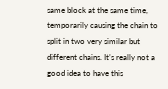same block at the same time, temporarily causing the chain to split in two very similar but different chains. It’s really not a good idea to have this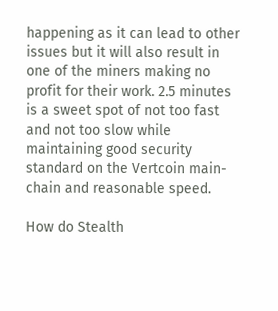happening as it can lead to other issues but it will also result in one of the miners making no profit for their work. 2.5 minutes is a sweet spot of not too fast and not too slow while maintaining good security standard on the Vertcoin main-chain and reasonable speed.

How do Stealth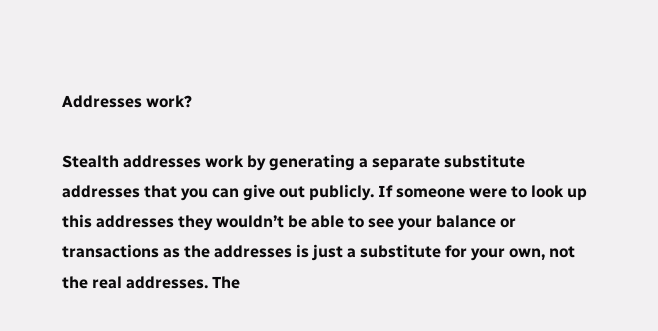Addresses work?

Stealth addresses work by generating a separate substitute addresses that you can give out publicly. If someone were to look up this addresses they wouldn’t be able to see your balance or transactions as the addresses is just a substitute for your own, not the real addresses. The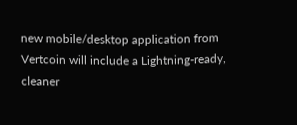new mobile/desktop application from Vertcoin will include a Lightning-ready, cleaner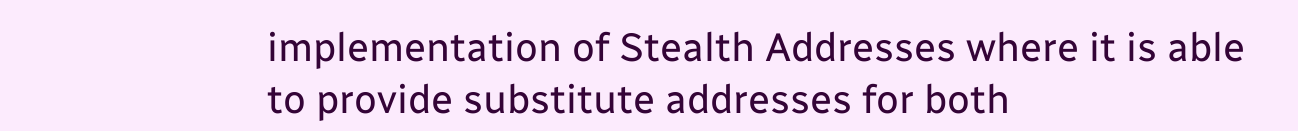implementation of Stealth Addresses where it is able to provide substitute addresses for both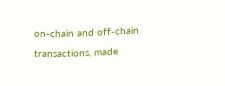on-chain and off-chain transactions, made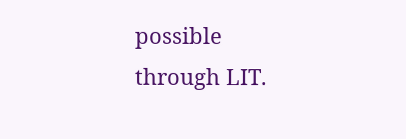possible through LIT.